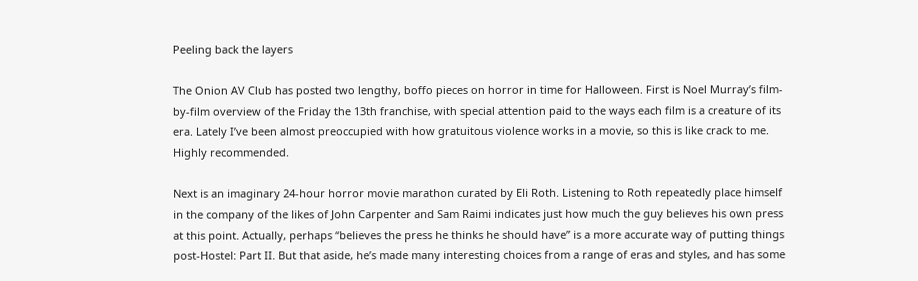Peeling back the layers

The Onion AV Club has posted two lengthy, boffo pieces on horror in time for Halloween. First is Noel Murray’s film-by-film overview of the Friday the 13th franchise, with special attention paid to the ways each film is a creature of its era. Lately I’ve been almost preoccupied with how gratuitous violence works in a movie, so this is like crack to me. Highly recommended.

Next is an imaginary 24-hour horror movie marathon curated by Eli Roth. Listening to Roth repeatedly place himself in the company of the likes of John Carpenter and Sam Raimi indicates just how much the guy believes his own press at this point. Actually, perhaps “believes the press he thinks he should have” is a more accurate way of putting things post-Hostel: Part II. But that aside, he’s made many interesting choices from a range of eras and styles, and has some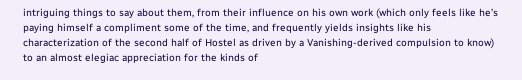intriguing things to say about them, from their influence on his own work (which only feels like he’s paying himself a compliment some of the time, and frequently yields insights like his characterization of the second half of Hostel as driven by a Vanishing-derived compulsion to know) to an almost elegiac appreciation for the kinds of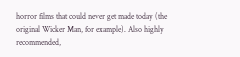horror films that could never get made today (the original Wicker Man, for example). Also highly recommended,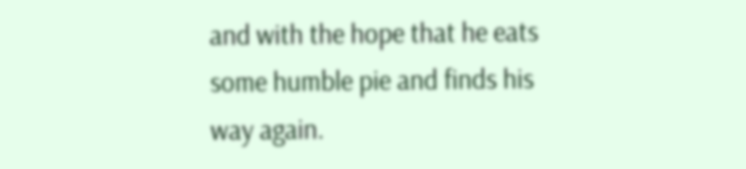and with the hope that he eats some humble pie and finds his way again.